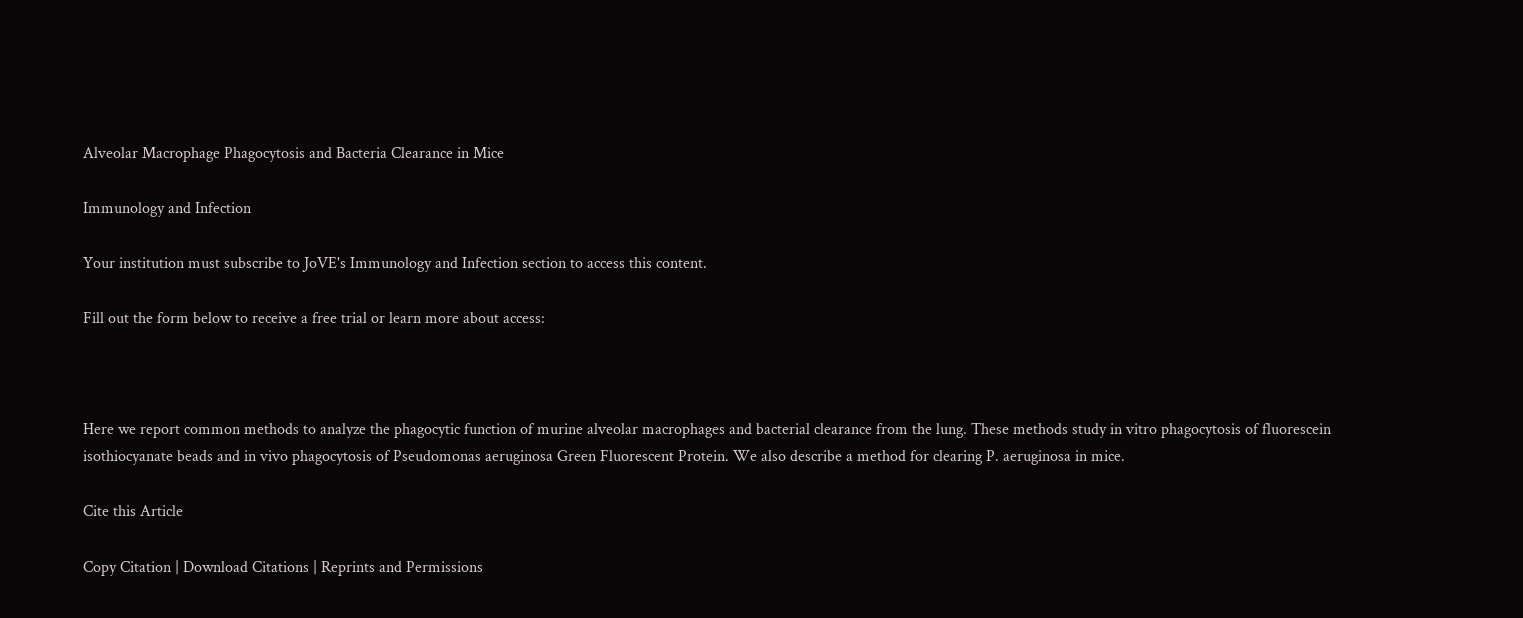Alveolar Macrophage Phagocytosis and Bacteria Clearance in Mice

Immunology and Infection

Your institution must subscribe to JoVE's Immunology and Infection section to access this content.

Fill out the form below to receive a free trial or learn more about access:



Here we report common methods to analyze the phagocytic function of murine alveolar macrophages and bacterial clearance from the lung. These methods study in vitro phagocytosis of fluorescein isothiocyanate beads and in vivo phagocytosis of Pseudomonas aeruginosa Green Fluorescent Protein. We also describe a method for clearing P. aeruginosa in mice.

Cite this Article

Copy Citation | Download Citations | Reprints and Permissions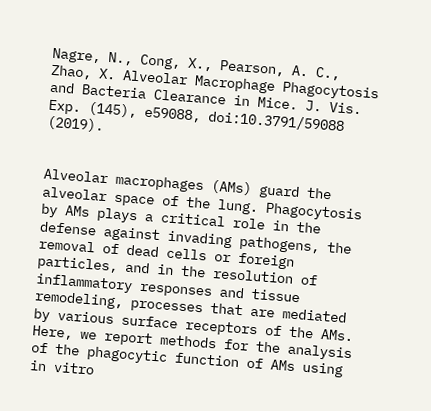Nagre, N., Cong, X., Pearson, A. C., Zhao, X. Alveolar Macrophage Phagocytosis and Bacteria Clearance in Mice. J. Vis. Exp. (145), e59088, doi:10.3791/59088 (2019).


Alveolar macrophages (AMs) guard the alveolar space of the lung. Phagocytosis by AMs plays a critical role in the defense against invading pathogens, the removal of dead cells or foreign particles, and in the resolution of inflammatory responses and tissue remodeling, processes that are mediated by various surface receptors of the AMs. Here, we report methods for the analysis of the phagocytic function of AMs using in vitro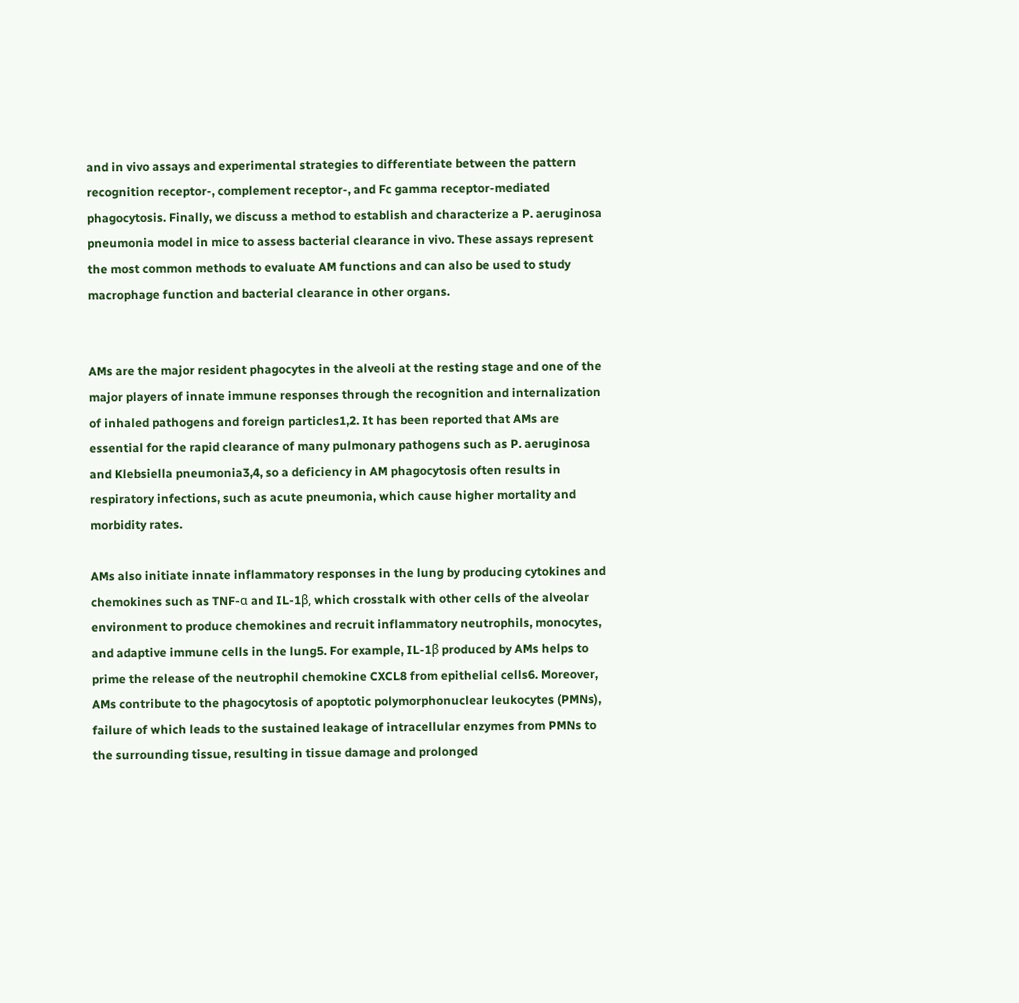and in vivo assays and experimental strategies to differentiate between the pattern recognition receptor-, complement receptor-, and Fc gamma receptor-mediated phagocytosis. Finally, we discuss a method to establish and characterize a P. aeruginosa pneumonia model in mice to assess bacterial clearance in vivo. These assays represent the most common methods to evaluate AM functions and can also be used to study macrophage function and bacterial clearance in other organs.


AMs are the major resident phagocytes in the alveoli at the resting stage and one of the major players of innate immune responses through the recognition and internalization of inhaled pathogens and foreign particles1,2. It has been reported that AMs are essential for the rapid clearance of many pulmonary pathogens such as P. aeruginosa and Klebsiella pneumonia3,4, so a deficiency in AM phagocytosis often results in respiratory infections, such as acute pneumonia, which cause higher mortality and morbidity rates.

AMs also initiate innate inflammatory responses in the lung by producing cytokines and chemokines such as TNF-α and IL-1β, which crosstalk with other cells of the alveolar environment to produce chemokines and recruit inflammatory neutrophils, monocytes, and adaptive immune cells in the lung5. For example, IL-1β produced by AMs helps to prime the release of the neutrophil chemokine CXCL8 from epithelial cells6. Moreover, AMs contribute to the phagocytosis of apoptotic polymorphonuclear leukocytes (PMNs), failure of which leads to the sustained leakage of intracellular enzymes from PMNs to the surrounding tissue, resulting in tissue damage and prolonged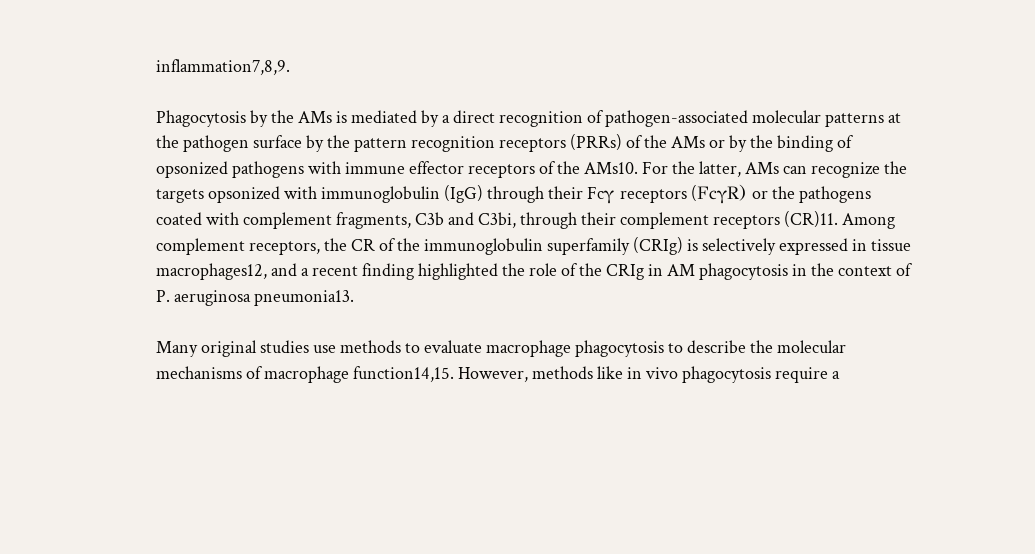inflammation7,8,9.

Phagocytosis by the AMs is mediated by a direct recognition of pathogen-associated molecular patterns at the pathogen surface by the pattern recognition receptors (PRRs) of the AMs or by the binding of opsonized pathogens with immune effector receptors of the AMs10. For the latter, AMs can recognize the targets opsonized with immunoglobulin (IgG) through their Fcγ receptors (FcγR) or the pathogens coated with complement fragments, C3b and C3bi, through their complement receptors (CR)11. Among complement receptors, the CR of the immunoglobulin superfamily (CRIg) is selectively expressed in tissue macrophages12, and a recent finding highlighted the role of the CRIg in AM phagocytosis in the context of P. aeruginosa pneumonia13.

Many original studies use methods to evaluate macrophage phagocytosis to describe the molecular mechanisms of macrophage function14,15. However, methods like in vivo phagocytosis require a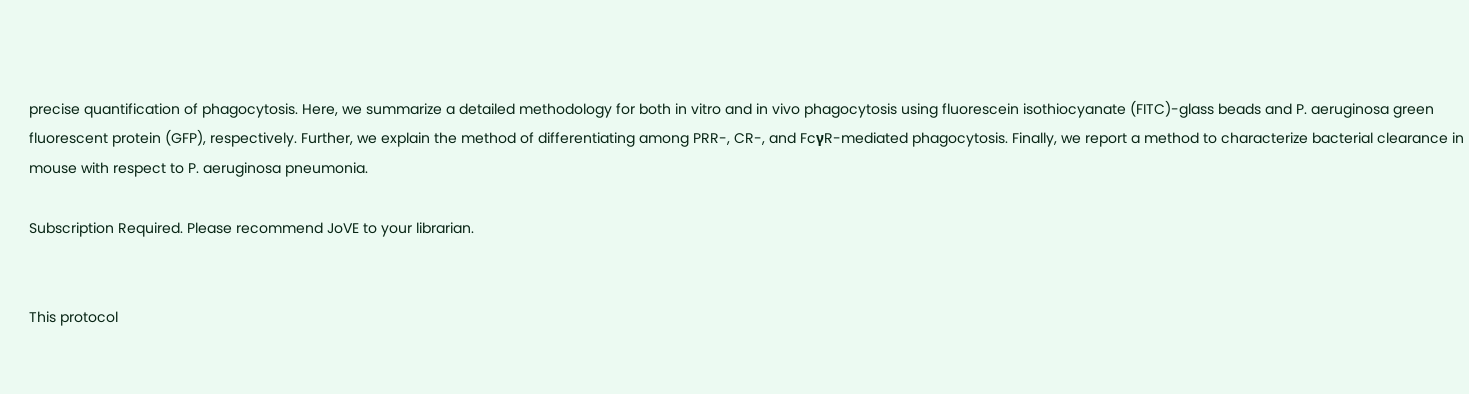precise quantification of phagocytosis. Here, we summarize a detailed methodology for both in vitro and in vivo phagocytosis using fluorescein isothiocyanate (FITC)-glass beads and P. aeruginosa green fluorescent protein (GFP), respectively. Further, we explain the method of differentiating among PRR-, CR-, and FcγR-mediated phagocytosis. Finally, we report a method to characterize bacterial clearance in mouse with respect to P. aeruginosa pneumonia.

Subscription Required. Please recommend JoVE to your librarian.


This protocol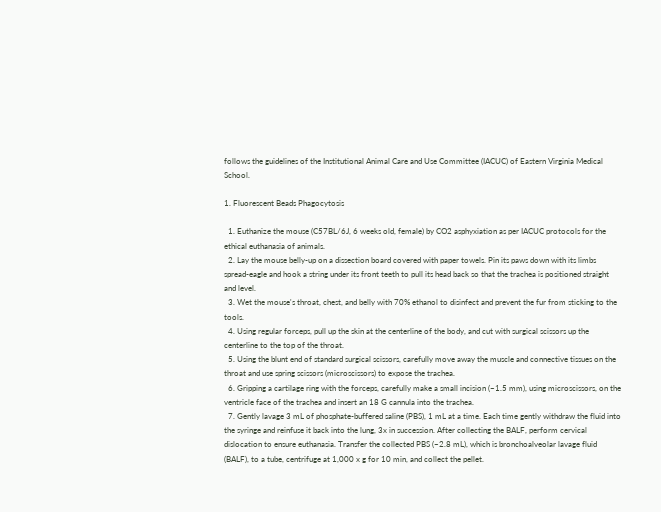follows the guidelines of the Institutional Animal Care and Use Committee (IACUC) of Eastern Virginia Medical School.

1. Fluorescent Beads Phagocytosis

  1. Euthanize the mouse (C57BL/6J, 6 weeks old, female) by CO2 asphyxiation as per IACUC protocols for the ethical euthanasia of animals.
  2. Lay the mouse belly-up on a dissection board covered with paper towels. Pin its paws down with its limbs spread-eagle and hook a string under its front teeth to pull its head back so that the trachea is positioned straight and level.
  3. Wet the mouse's throat, chest, and belly with 70% ethanol to disinfect and prevent the fur from sticking to the tools.
  4. Using regular forceps, pull up the skin at the centerline of the body, and cut with surgical scissors up the centerline to the top of the throat.
  5. Using the blunt end of standard surgical scissors, carefully move away the muscle and connective tissues on the throat and use spring scissors (microscissors) to expose the trachea.
  6. Gripping a cartilage ring with the forceps, carefully make a small incision (~1.5 mm), using microscissors, on the ventricle face of the trachea and insert an 18 G cannula into the trachea.
  7. Gently lavage 3 mL of phosphate-buffered saline (PBS), 1 mL at a time. Each time gently withdraw the fluid into the syringe and reinfuse it back into the lung, 3x in succession. After collecting the BALF, perform cervical dislocation to ensure euthanasia. Transfer the collected PBS (~2.8 mL), which is bronchoalveolar lavage fluid (BALF), to a tube, centrifuge at 1,000 x g for 10 min, and collect the pellet.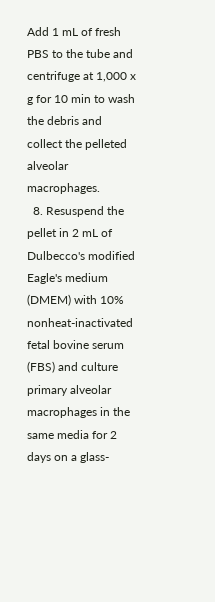Add 1 mL of fresh PBS to the tube and centrifuge at 1,000 x g for 10 min to wash the debris and collect the pelleted alveolar macrophages.
  8. Resuspend the pellet in 2 mL of Dulbecco's modified Eagle's medium (DMEM) with 10% nonheat-inactivated fetal bovine serum (FBS) and culture primary alveolar macrophages in the same media for 2 days on a glass-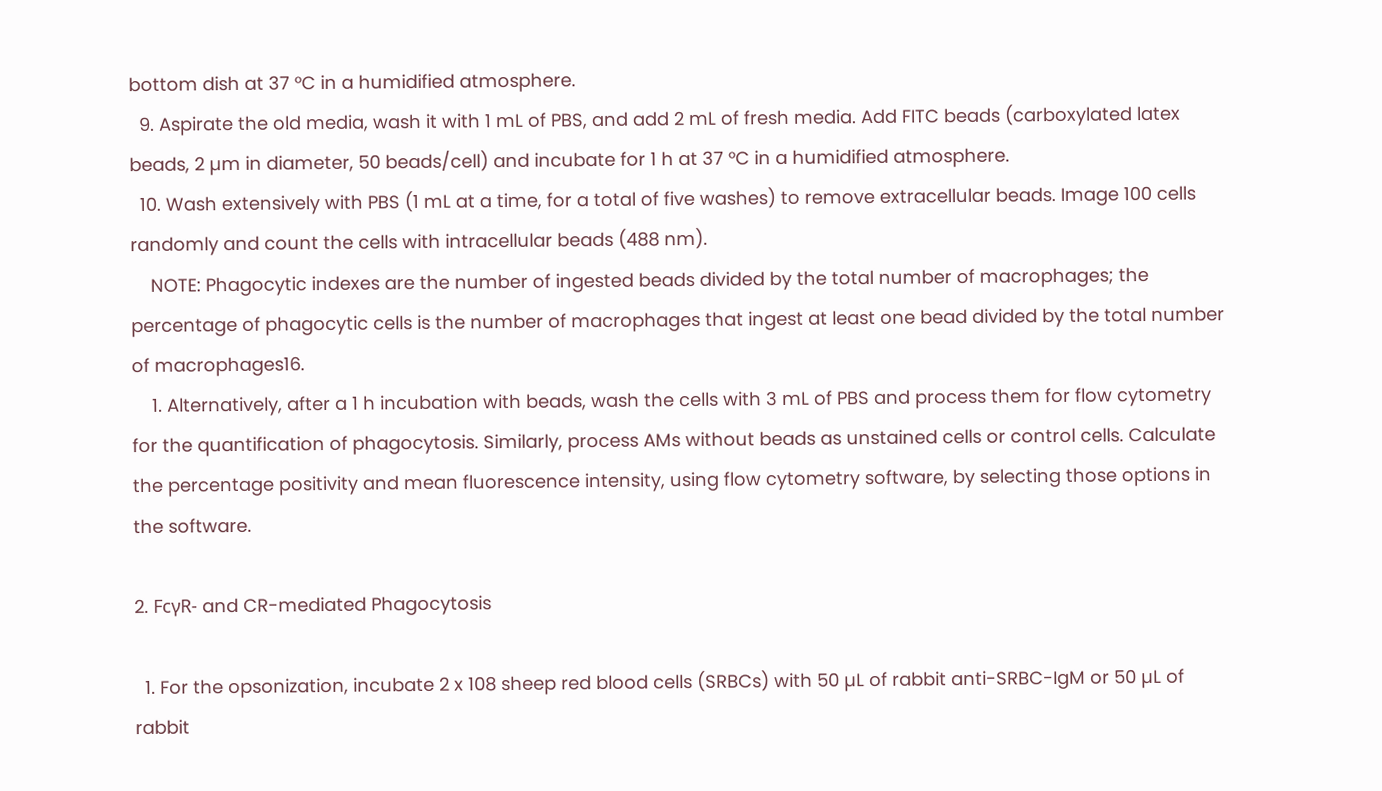bottom dish at 37 °C in a humidified atmosphere.
  9. Aspirate the old media, wash it with 1 mL of PBS, and add 2 mL of fresh media. Add FITC beads (carboxylated latex beads, 2 µm in diameter, 50 beads/cell) and incubate for 1 h at 37 °C in a humidified atmosphere.
  10. Wash extensively with PBS (1 mL at a time, for a total of five washes) to remove extracellular beads. Image 100 cells randomly and count the cells with intracellular beads (488 nm).
    NOTE: Phagocytic indexes are the number of ingested beads divided by the total number of macrophages; the percentage of phagocytic cells is the number of macrophages that ingest at least one bead divided by the total number of macrophages16.
    1. Alternatively, after a 1 h incubation with beads, wash the cells with 3 mL of PBS and process them for flow cytometry for the quantification of phagocytosis. Similarly, process AMs without beads as unstained cells or control cells. Calculate the percentage positivity and mean fluorescence intensity, using flow cytometry software, by selecting those options in the software.

2. FcγR- and CR-mediated Phagocytosis

  1. For the opsonization, incubate 2 x 108 sheep red blood cells (SRBCs) with 50 µL of rabbit anti-SRBC-IgM or 50 µL of rabbit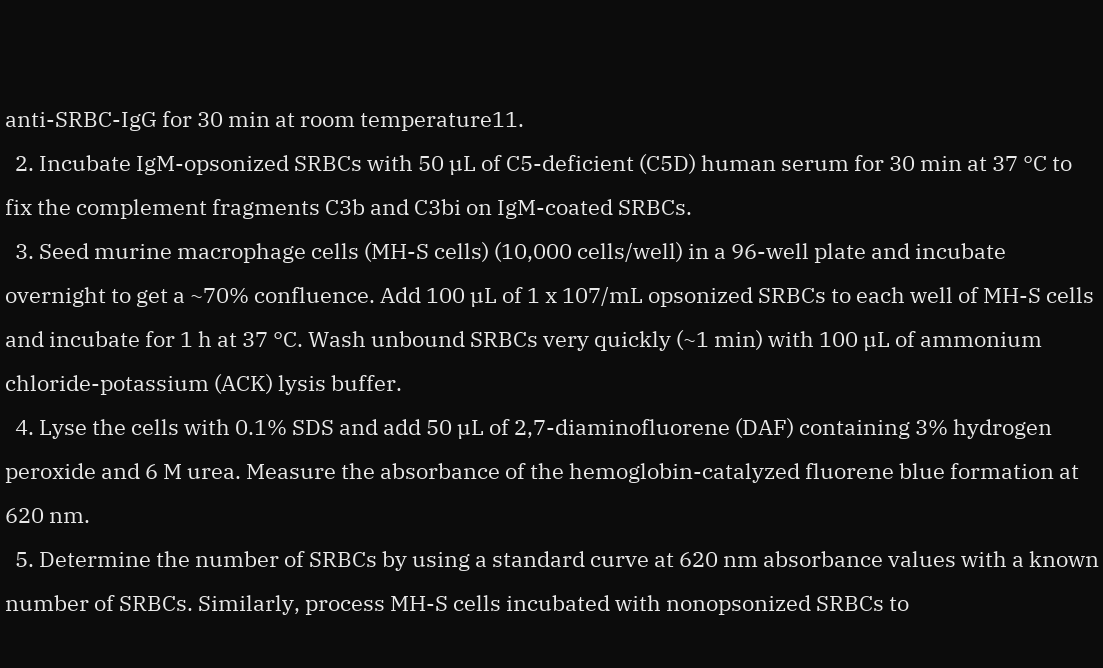anti-SRBC-IgG for 30 min at room temperature11.
  2. Incubate IgM-opsonized SRBCs with 50 µL of C5-deficient (C5D) human serum for 30 min at 37 °C to fix the complement fragments C3b and C3bi on IgM-coated SRBCs.
  3. Seed murine macrophage cells (MH-S cells) (10,000 cells/well) in a 96-well plate and incubate overnight to get a ~70% confluence. Add 100 µL of 1 x 107/mL opsonized SRBCs to each well of MH-S cells and incubate for 1 h at 37 °C. Wash unbound SRBCs very quickly (~1 min) with 100 µL of ammonium chloride-potassium (ACK) lysis buffer.
  4. Lyse the cells with 0.1% SDS and add 50 µL of 2,7-diaminofluorene (DAF) containing 3% hydrogen peroxide and 6 M urea. Measure the absorbance of the hemoglobin-catalyzed fluorene blue formation at 620 nm.
  5. Determine the number of SRBCs by using a standard curve at 620 nm absorbance values with a known number of SRBCs. Similarly, process MH-S cells incubated with nonopsonized SRBCs to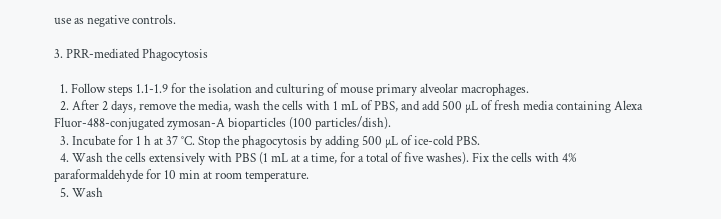use as negative controls.

3. PRR-mediated Phagocytosis

  1. Follow steps 1.1-1.9 for the isolation and culturing of mouse primary alveolar macrophages.
  2. After 2 days, remove the media, wash the cells with 1 mL of PBS, and add 500 µL of fresh media containing Alexa Fluor-488-conjugated zymosan-A bioparticles (100 particles/dish).
  3. Incubate for 1 h at 37 °C. Stop the phagocytosis by adding 500 µL of ice-cold PBS.
  4. Wash the cells extensively with PBS (1 mL at a time, for a total of five washes). Fix the cells with 4% paraformaldehyde for 10 min at room temperature.
  5. Wash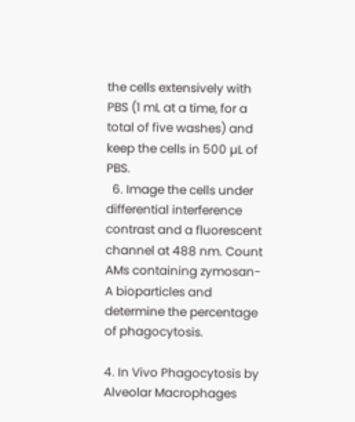the cells extensively with PBS (1 mL at a time, for a total of five washes) and keep the cells in 500 µL of PBS.
  6. Image the cells under differential interference contrast and a fluorescent channel at 488 nm. Count AMs containing zymosan-A bioparticles and determine the percentage of phagocytosis.

4. In Vivo Phagocytosis by Alveolar Macrophages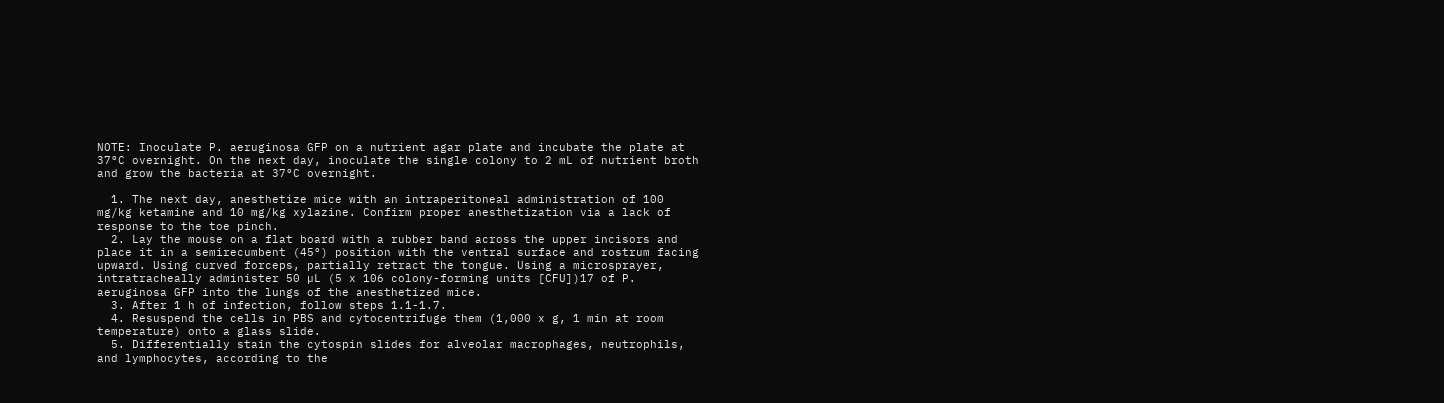NOTE: Inoculate P. aeruginosa GFP on a nutrient agar plate and incubate the plate at 37°C overnight. On the next day, inoculate the single colony to 2 mL of nutrient broth and grow the bacteria at 37°C overnight.

  1. The next day, anesthetize mice with an intraperitoneal administration of 100 mg/kg ketamine and 10 mg/kg xylazine. Confirm proper anesthetization via a lack of response to the toe pinch.
  2. Lay the mouse on a flat board with a rubber band across the upper incisors and place it in a semirecumbent (45°) position with the ventral surface and rostrum facing upward. Using curved forceps, partially retract the tongue. Using a microsprayer, intratracheally administer 50 µL (5 x 106 colony-forming units [CFU])17 of P. aeruginosa GFP into the lungs of the anesthetized mice.
  3. After 1 h of infection, follow steps 1.1-1.7.
  4. Resuspend the cells in PBS and cytocentrifuge them (1,000 x g, 1 min at room temperature) onto a glass slide.
  5. Differentially stain the cytospin slides for alveolar macrophages, neutrophils, and lymphocytes, according to the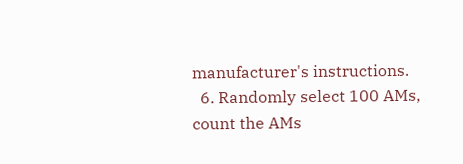manufacturer's instructions.
  6. Randomly select 100 AMs, count the AMs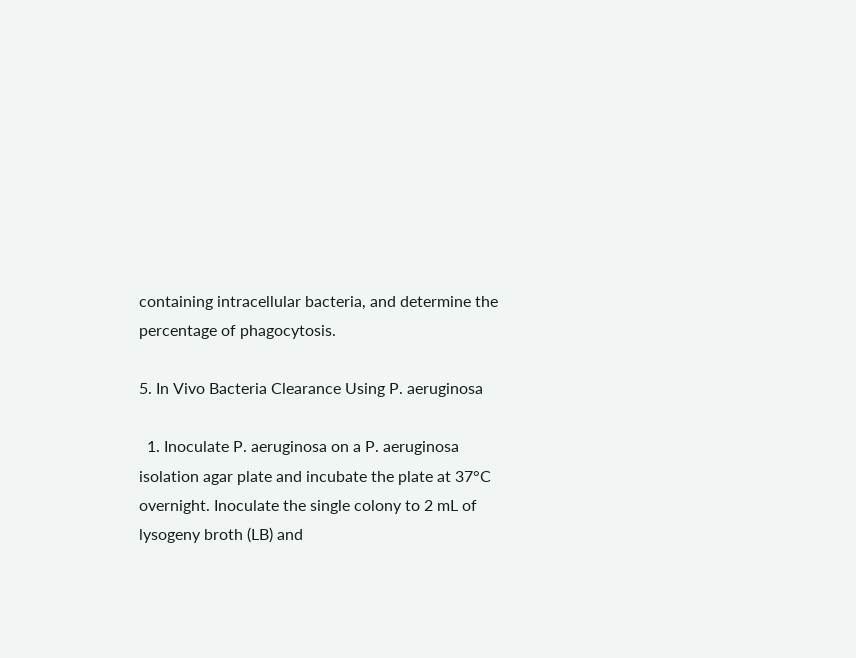containing intracellular bacteria, and determine the percentage of phagocytosis.

5. In Vivo Bacteria Clearance Using P. aeruginosa

  1. Inoculate P. aeruginosa on a P. aeruginosa isolation agar plate and incubate the plate at 37°C overnight. Inoculate the single colony to 2 mL of lysogeny broth (LB) and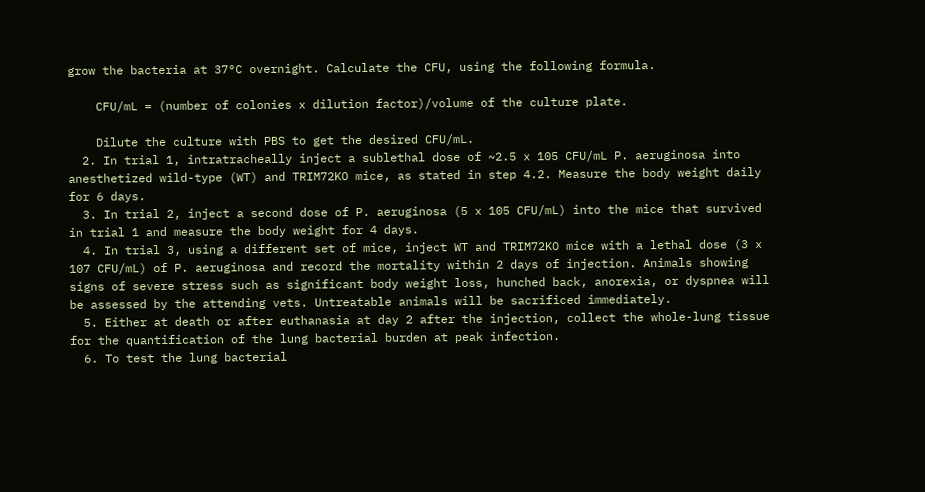grow the bacteria at 37°C overnight. Calculate the CFU, using the following formula.

    CFU/mL = (number of colonies x dilution factor)/volume of the culture plate.

    Dilute the culture with PBS to get the desired CFU/mL.
  2. In trial 1, intratracheally inject a sublethal dose of ~2.5 x 105 CFU/mL P. aeruginosa into anesthetized wild-type (WT) and TRIM72KO mice, as stated in step 4.2. Measure the body weight daily for 6 days.
  3. In trial 2, inject a second dose of P. aeruginosa (5 x 105 CFU/mL) into the mice that survived in trial 1 and measure the body weight for 4 days.
  4. In trial 3, using a different set of mice, inject WT and TRIM72KO mice with a lethal dose (3 x 107 CFU/mL) of P. aeruginosa and record the mortality within 2 days of injection. Animals showing signs of severe stress such as significant body weight loss, hunched back, anorexia, or dyspnea will be assessed by the attending vets. Untreatable animals will be sacrificed immediately.
  5. Either at death or after euthanasia at day 2 after the injection, collect the whole-lung tissue for the quantification of the lung bacterial burden at peak infection.
  6. To test the lung bacterial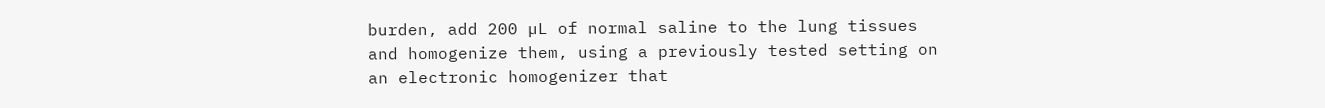burden, add 200 µL of normal saline to the lung tissues and homogenize them, using a previously tested setting on an electronic homogenizer that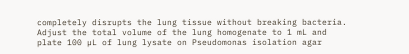completely disrupts the lung tissue without breaking bacteria. Adjust the total volume of the lung homogenate to 1 mL and plate 100 µL of lung lysate on Pseudomonas isolation agar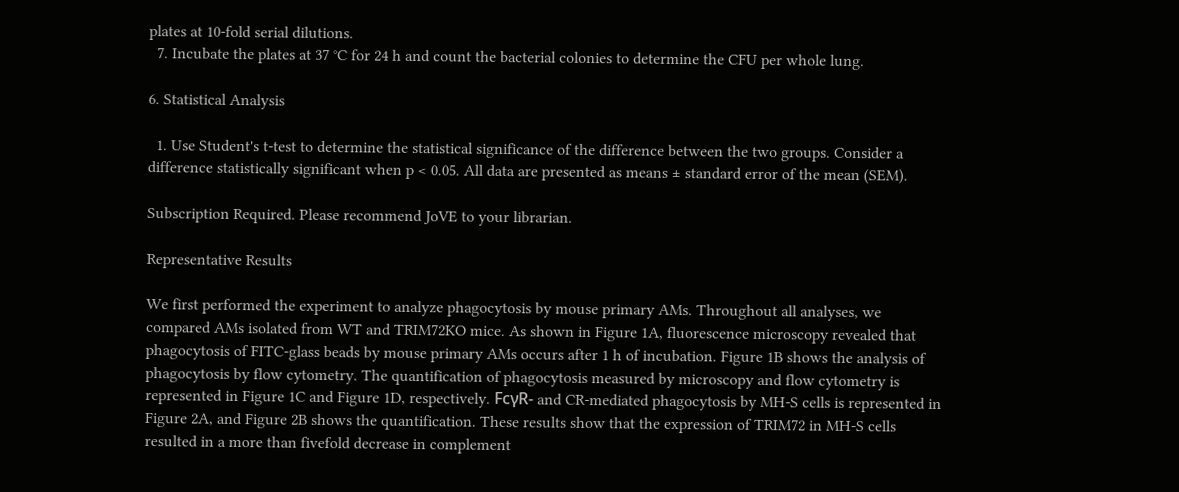plates at 10-fold serial dilutions.
  7. Incubate the plates at 37 °C for 24 h and count the bacterial colonies to determine the CFU per whole lung.

6. Statistical Analysis

  1. Use Student's t-test to determine the statistical significance of the difference between the two groups. Consider a difference statistically significant when p < 0.05. All data are presented as means ± standard error of the mean (SEM).

Subscription Required. Please recommend JoVE to your librarian.

Representative Results

We first performed the experiment to analyze phagocytosis by mouse primary AMs. Throughout all analyses, we compared AMs isolated from WT and TRIM72KO mice. As shown in Figure 1A, fluorescence microscopy revealed that phagocytosis of FITC-glass beads by mouse primary AMs occurs after 1 h of incubation. Figure 1B shows the analysis of phagocytosis by flow cytometry. The quantification of phagocytosis measured by microscopy and flow cytometry is represented in Figure 1C and Figure 1D, respectively. FcγR- and CR-mediated phagocytosis by MH-S cells is represented in Figure 2A, and Figure 2B shows the quantification. These results show that the expression of TRIM72 in MH-S cells resulted in a more than fivefold decrease in complement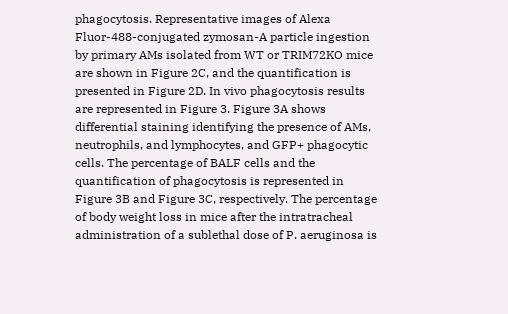phagocytosis. Representative images of Alexa Fluor-488-conjugated zymosan-A particle ingestion by primary AMs isolated from WT or TRIM72KO mice are shown in Figure 2C, and the quantification is presented in Figure 2D. In vivo phagocytosis results are represented in Figure 3. Figure 3A shows differential staining identifying the presence of AMs, neutrophils, and lymphocytes, and GFP+ phagocytic cells. The percentage of BALF cells and the quantification of phagocytosis is represented in Figure 3B and Figure 3C, respectively. The percentage of body weight loss in mice after the intratracheal administration of a sublethal dose of P. aeruginosa is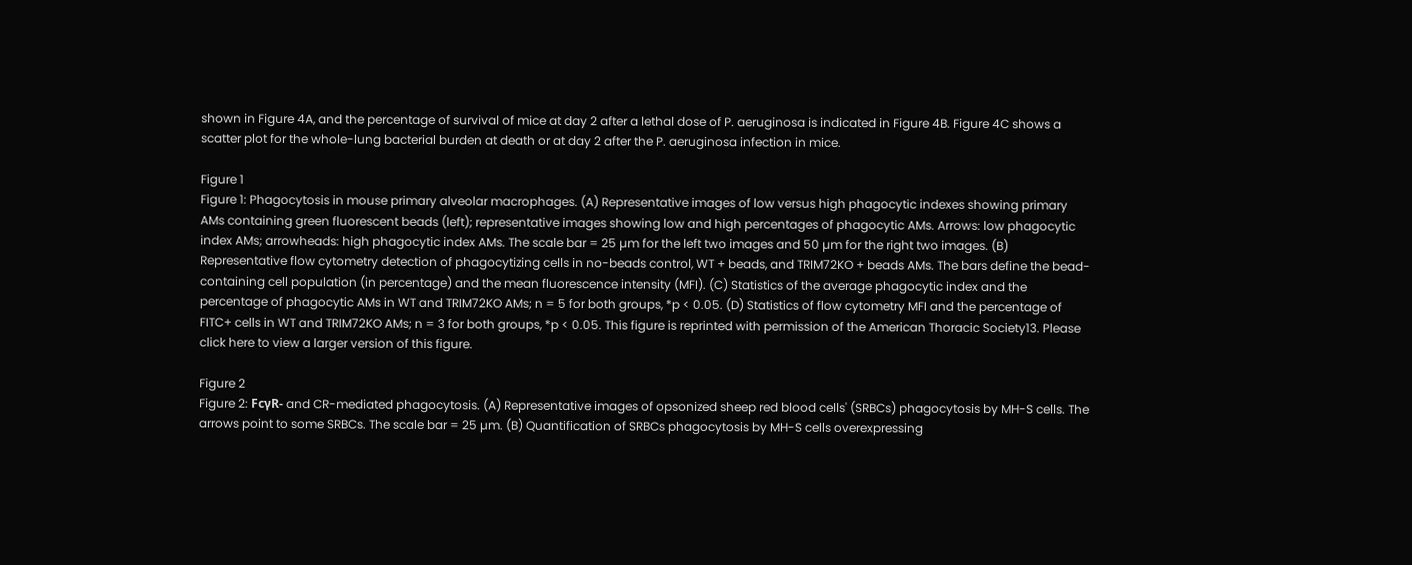shown in Figure 4A, and the percentage of survival of mice at day 2 after a lethal dose of P. aeruginosa is indicated in Figure 4B. Figure 4C shows a scatter plot for the whole-lung bacterial burden at death or at day 2 after the P. aeruginosa infection in mice.

Figure 1
Figure 1: Phagocytosis in mouse primary alveolar macrophages. (A) Representative images of low versus high phagocytic indexes showing primary AMs containing green fluorescent beads (left); representative images showing low and high percentages of phagocytic AMs. Arrows: low phagocytic index AMs; arrowheads: high phagocytic index AMs. The scale bar = 25 µm for the left two images and 50 µm for the right two images. (B) Representative flow cytometry detection of phagocytizing cells in no-beads control, WT + beads, and TRIM72KO + beads AMs. The bars define the bead-containing cell population (in percentage) and the mean fluorescence intensity (MFI). (C) Statistics of the average phagocytic index and the percentage of phagocytic AMs in WT and TRIM72KO AMs; n = 5 for both groups, *p < 0.05. (D) Statistics of flow cytometry MFI and the percentage of FITC+ cells in WT and TRIM72KO AMs; n = 3 for both groups, *p < 0.05. This figure is reprinted with permission of the American Thoracic Society13. Please click here to view a larger version of this figure.

Figure 2
Figure 2: FcγR- and CR-mediated phagocytosis. (A) Representative images of opsonized sheep red blood cells' (SRBCs) phagocytosis by MH-S cells. The arrows point to some SRBCs. The scale bar = 25 µm. (B) Quantification of SRBCs phagocytosis by MH-S cells overexpressing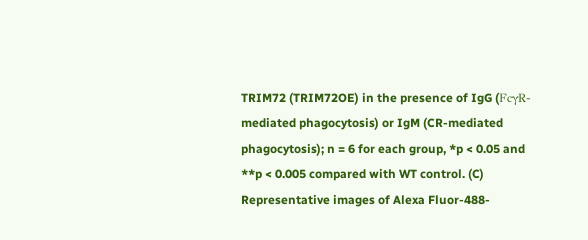TRIM72 (TRIM72OE) in the presence of IgG (FcγR-mediated phagocytosis) or IgM (CR-mediated phagocytosis); n = 6 for each group, *p < 0.05 and **p < 0.005 compared with WT control. (C) Representative images of Alexa Fluor-488-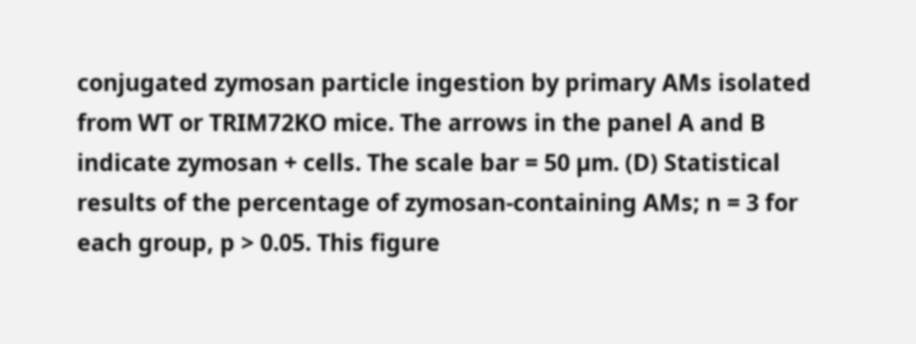conjugated zymosan particle ingestion by primary AMs isolated from WT or TRIM72KO mice. The arrows in the panel A and B indicate zymosan + cells. The scale bar = 50 µm. (D) Statistical results of the percentage of zymosan-containing AMs; n = 3 for each group, p > 0.05. This figure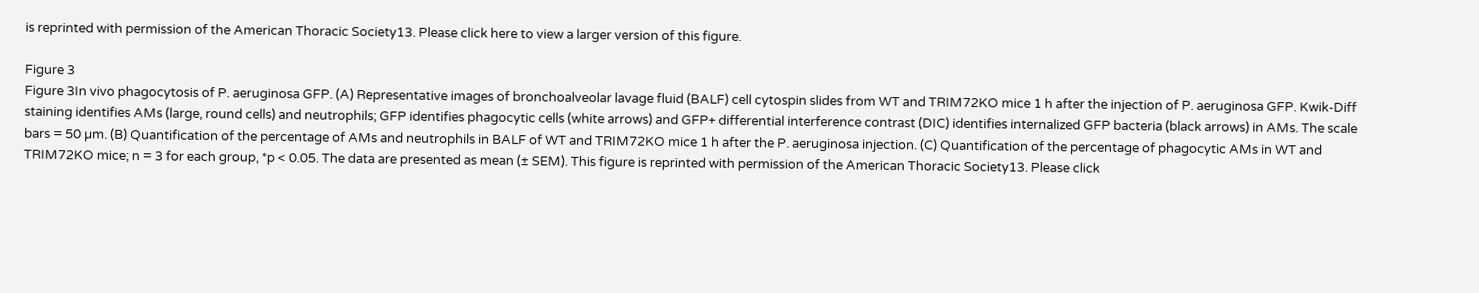is reprinted with permission of the American Thoracic Society13. Please click here to view a larger version of this figure.

Figure 3
Figure 3In vivo phagocytosis of P. aeruginosa GFP. (A) Representative images of bronchoalveolar lavage fluid (BALF) cell cytospin slides from WT and TRIM72KO mice 1 h after the injection of P. aeruginosa GFP. Kwik-Diff staining identifies AMs (large, round cells) and neutrophils; GFP identifies phagocytic cells (white arrows) and GFP+ differential interference contrast (DIC) identifies internalized GFP bacteria (black arrows) in AMs. The scale bars = 50 µm. (B) Quantification of the percentage of AMs and neutrophils in BALF of WT and TRIM72KO mice 1 h after the P. aeruginosa injection. (C) Quantification of the percentage of phagocytic AMs in WT and TRIM72KO mice; n = 3 for each group, *p < 0.05. The data are presented as mean (± SEM). This figure is reprinted with permission of the American Thoracic Society13. Please click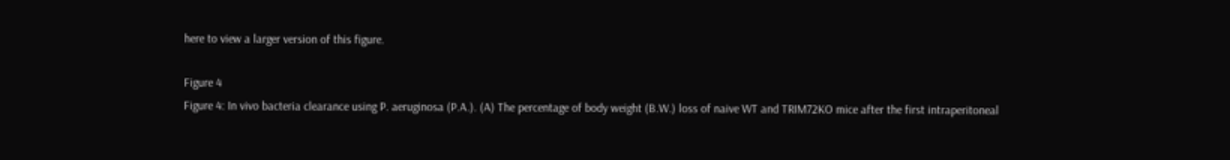here to view a larger version of this figure.

Figure 4
Figure 4: In vivo bacteria clearance using P. aeruginosa (P.A.). (A) The percentage of body weight (B.W.) loss of naive WT and TRIM72KO mice after the first intraperitoneal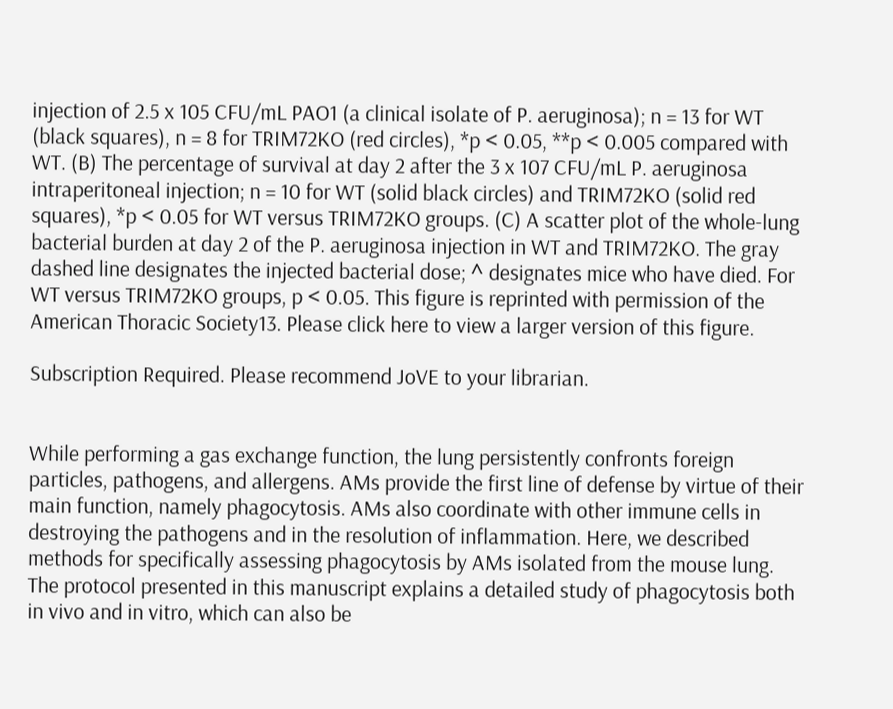injection of 2.5 x 105 CFU/mL PAO1 (a clinical isolate of P. aeruginosa); n = 13 for WT (black squares), n = 8 for TRIM72KO (red circles), *p < 0.05, **p < 0.005 compared with WT. (B) The percentage of survival at day 2 after the 3 x 107 CFU/mL P. aeruginosa intraperitoneal injection; n = 10 for WT (solid black circles) and TRIM72KO (solid red squares), *p < 0.05 for WT versus TRIM72KO groups. (C) A scatter plot of the whole-lung bacterial burden at day 2 of the P. aeruginosa injection in WT and TRIM72KO. The gray dashed line designates the injected bacterial dose; ^ designates mice who have died. For WT versus TRIM72KO groups, p < 0.05. This figure is reprinted with permission of the American Thoracic Society13. Please click here to view a larger version of this figure.

Subscription Required. Please recommend JoVE to your librarian.


While performing a gas exchange function, the lung persistently confronts foreign particles, pathogens, and allergens. AMs provide the first line of defense by virtue of their main function, namely phagocytosis. AMs also coordinate with other immune cells in destroying the pathogens and in the resolution of inflammation. Here, we described methods for specifically assessing phagocytosis by AMs isolated from the mouse lung. The protocol presented in this manuscript explains a detailed study of phagocytosis both in vivo and in vitro, which can also be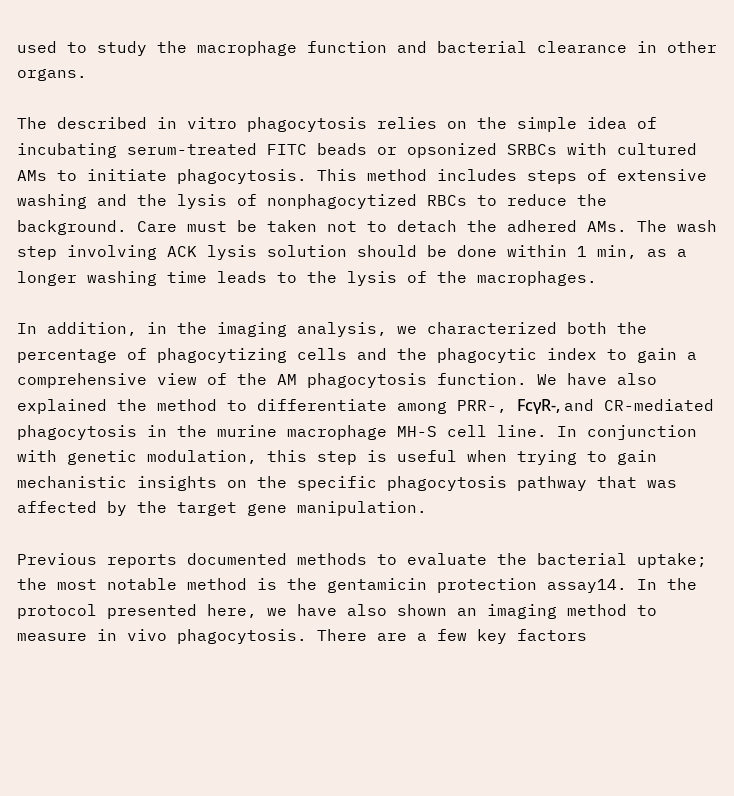used to study the macrophage function and bacterial clearance in other organs.

The described in vitro phagocytosis relies on the simple idea of incubating serum-treated FITC beads or opsonized SRBCs with cultured AMs to initiate phagocytosis. This method includes steps of extensive washing and the lysis of nonphagocytized RBCs to reduce the background. Care must be taken not to detach the adhered AMs. The wash step involving ACK lysis solution should be done within 1 min, as a longer washing time leads to the lysis of the macrophages.

In addition, in the imaging analysis, we characterized both the percentage of phagocytizing cells and the phagocytic index to gain a comprehensive view of the AM phagocytosis function. We have also explained the method to differentiate among PRR-, FcγR-, and CR-mediated phagocytosis in the murine macrophage MH-S cell line. In conjunction with genetic modulation, this step is useful when trying to gain mechanistic insights on the specific phagocytosis pathway that was affected by the target gene manipulation.

Previous reports documented methods to evaluate the bacterial uptake; the most notable method is the gentamicin protection assay14. In the protocol presented here, we have also shown an imaging method to measure in vivo phagocytosis. There are a few key factors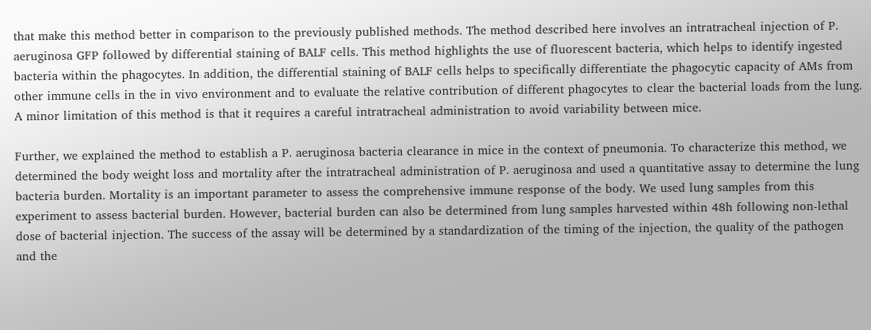that make this method better in comparison to the previously published methods. The method described here involves an intratracheal injection of P. aeruginosa GFP followed by differential staining of BALF cells. This method highlights the use of fluorescent bacteria, which helps to identify ingested bacteria within the phagocytes. In addition, the differential staining of BALF cells helps to specifically differentiate the phagocytic capacity of AMs from other immune cells in the in vivo environment and to evaluate the relative contribution of different phagocytes to clear the bacterial loads from the lung. A minor limitation of this method is that it requires a careful intratracheal administration to avoid variability between mice.

Further, we explained the method to establish a P. aeruginosa bacteria clearance in mice in the context of pneumonia. To characterize this method, we determined the body weight loss and mortality after the intratracheal administration of P. aeruginosa and used a quantitative assay to determine the lung bacteria burden. Mortality is an important parameter to assess the comprehensive immune response of the body. We used lung samples from this experiment to assess bacterial burden. However, bacterial burden can also be determined from lung samples harvested within 48h following non-lethal dose of bacterial injection. The success of the assay will be determined by a standardization of the timing of the injection, the quality of the pathogen and the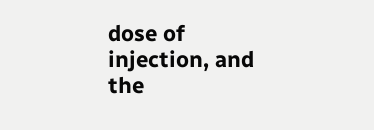dose of injection, and the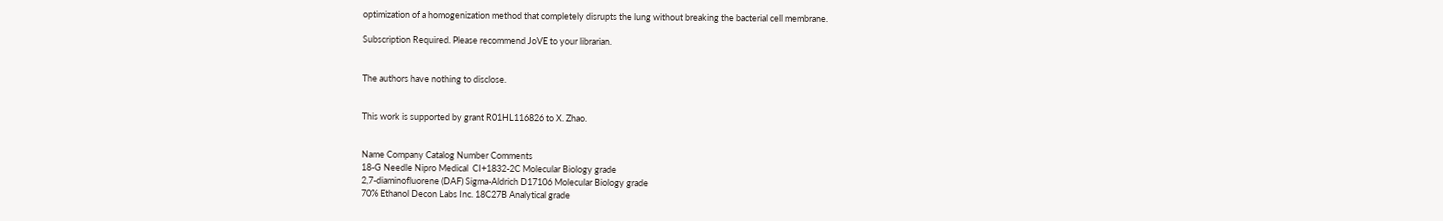optimization of a homogenization method that completely disrupts the lung without breaking the bacterial cell membrane.

Subscription Required. Please recommend JoVE to your librarian.


The authors have nothing to disclose.


This work is supported by grant R01HL116826 to X. Zhao.


Name Company Catalog Number Comments
18-G Needle Nipro Medical  CI+1832-2C Molecular Biology grade
2,7-diaminofluorene (DAF) Sigma-Aldrich D17106 Molecular Biology grade
70% Ethanol Decon Labs Inc. 18C27B Analytical grade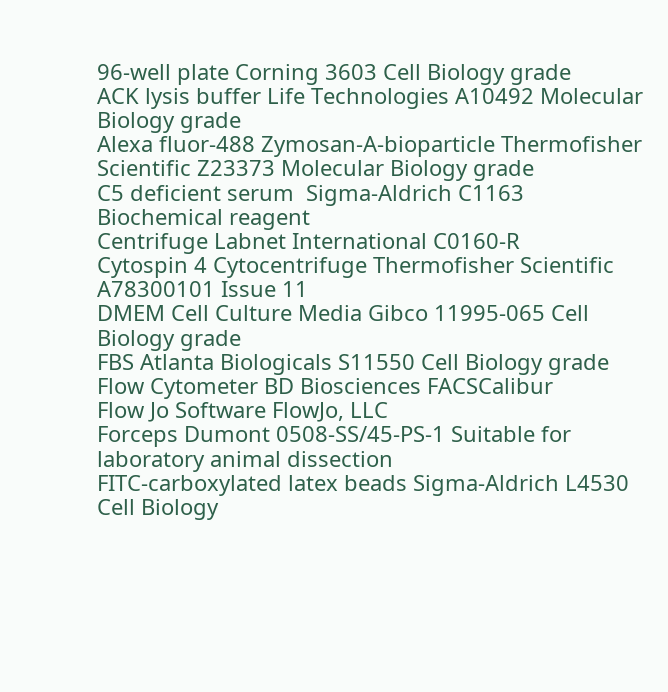96-well plate Corning 3603 Cell Biology grade
ACK lysis buffer Life Technologies A10492 Molecular Biology grade
Alexa fluor-488 Zymosan-A-bioparticle Thermofisher Scientific Z23373 Molecular Biology grade
C5 deficient serum  Sigma-Aldrich C1163 Biochemical reagent
Centrifuge Labnet International C0160-R
Cytospin 4 Cytocentrifuge Thermofisher Scientific A78300101 Issue 11
DMEM Cell Culture Media Gibco 11995-065 Cell Biology grade
FBS Atlanta Biologicals S11550 Cell Biology grade
Flow Cytometer BD Biosciences FACSCalibur
Flow Jo Software FlowJo, LLC
Forceps Dumont 0508-SS/45-PS-1 Suitable for laboratory animal dissection
FITC-carboxylated latex beads Sigma-Aldrich L4530 Cell Biology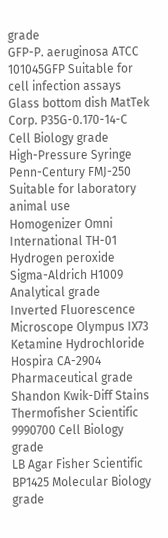grade
GFP-P. aeruginosa ATCC 101045GFP Suitable for  cell infection assays
Glass bottom dish MatTek Corp. P35G-0.170-14-C Cell Biology grade
High-Pressure Syringe Penn-Century FMJ-250 Suitable for laboratory animal use
Homogenizer Omni International TH-01
Hydrogen peroxide Sigma-Aldrich H1009 Analytical grade
Inverted Fluorescence Microscope Olympus IX73
Ketamine Hydrochloride Hospira CA-2904 Pharmaceutical grade
Shandon Kwik-Diff Stains Thermofisher Scientific 9990700 Cell Biology grade
LB Agar Fisher Scientific BP1425 Molecular Biology grade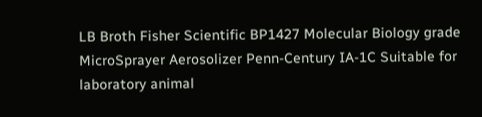LB Broth Fisher Scientific BP1427 Molecular Biology grade
MicroSprayer Aerosolizer Penn-Century IA-1C Suitable for laboratory animal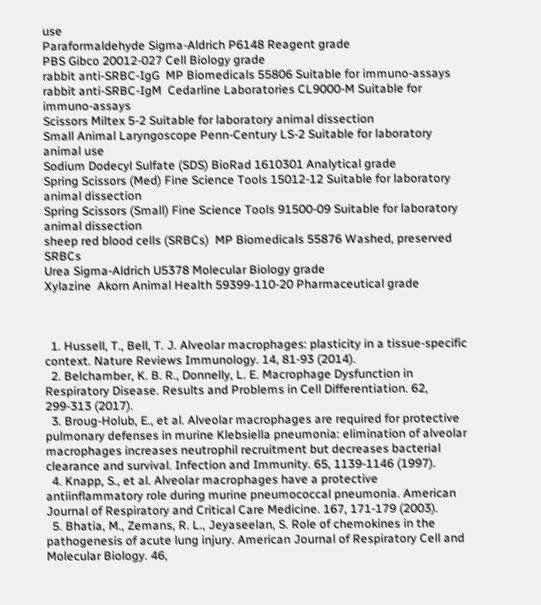use
Paraformaldehyde Sigma-Aldrich P6148 Reagent grade
PBS Gibco 20012-027 Cell Biology grade
rabbit anti-SRBC-IgG  MP Biomedicals 55806 Suitable for immuno-assays
rabbit anti-SRBC-IgM  Cedarline Laboratories CL9000-M Suitable for immuno-assays
Scissors Miltex 5-2 Suitable for laboratory animal dissection
Small Animal Laryngoscope Penn-Century LS-2 Suitable for laboratory animal use
Sodium Dodecyl Sulfate (SDS) BioRad 1610301 Analytical grade
Spring Scissors (Med) Fine Science Tools 15012-12 Suitable for laboratory animal dissection
Spring Scissors (Small) Fine Science Tools 91500-09 Suitable for laboratory animal dissection
sheep red blood cells (SRBCs)  MP Biomedicals 55876 Washed, preserved SRBCs
Urea Sigma-Aldrich U5378 Molecular Biology grade
Xylazine  Akorn Animal Health 59399-110-20 Pharmaceutical grade



  1. Hussell, T., Bell, T. J. Alveolar macrophages: plasticity in a tissue-specific context. Nature Reviews Immunology. 14, 81-93 (2014).
  2. Belchamber, K. B. R., Donnelly, L. E. Macrophage Dysfunction in Respiratory Disease. Results and Problems in Cell Differentiation. 62, 299-313 (2017).
  3. Broug-Holub, E., et al. Alveolar macrophages are required for protective pulmonary defenses in murine Klebsiella pneumonia: elimination of alveolar macrophages increases neutrophil recruitment but decreases bacterial clearance and survival. Infection and Immunity. 65, 1139-1146 (1997).
  4. Knapp, S., et al. Alveolar macrophages have a protective antiinflammatory role during murine pneumococcal pneumonia. American Journal of Respiratory and Critical Care Medicine. 167, 171-179 (2003).
  5. Bhatia, M., Zemans, R. L., Jeyaseelan, S. Role of chemokines in the pathogenesis of acute lung injury. American Journal of Respiratory Cell and Molecular Biology. 46,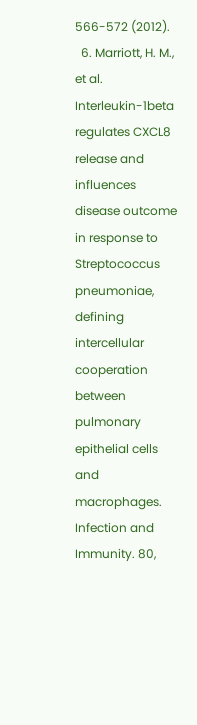566-572 (2012).
  6. Marriott, H. M., et al. Interleukin-1beta regulates CXCL8 release and influences disease outcome in response to Streptococcus pneumoniae, defining intercellular cooperation between pulmonary epithelial cells and macrophages. Infection and Immunity. 80,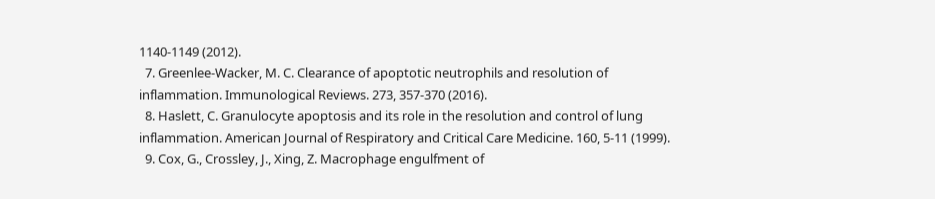1140-1149 (2012).
  7. Greenlee-Wacker, M. C. Clearance of apoptotic neutrophils and resolution of inflammation. Immunological Reviews. 273, 357-370 (2016).
  8. Haslett, C. Granulocyte apoptosis and its role in the resolution and control of lung inflammation. American Journal of Respiratory and Critical Care Medicine. 160, 5-11 (1999).
  9. Cox, G., Crossley, J., Xing, Z. Macrophage engulfment of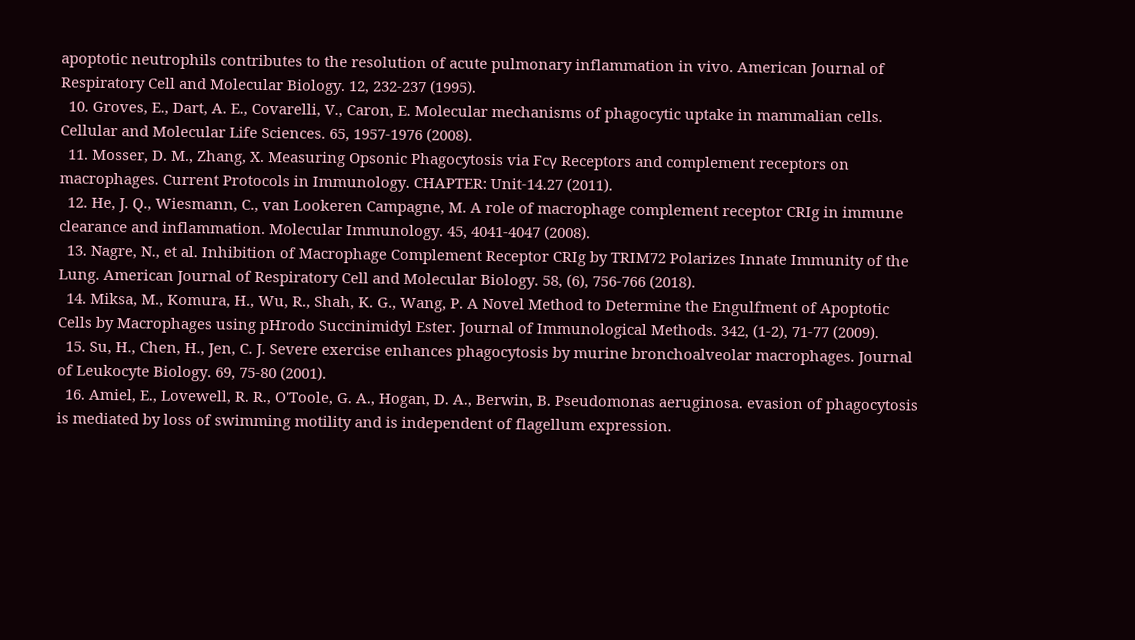apoptotic neutrophils contributes to the resolution of acute pulmonary inflammation in vivo. American Journal of Respiratory Cell and Molecular Biology. 12, 232-237 (1995).
  10. Groves, E., Dart, A. E., Covarelli, V., Caron, E. Molecular mechanisms of phagocytic uptake in mammalian cells. Cellular and Molecular Life Sciences. 65, 1957-1976 (2008).
  11. Mosser, D. M., Zhang, X. Measuring Opsonic Phagocytosis via Fcγ Receptors and complement receptors on macrophages. Current Protocols in Immunology. CHAPTER: Unit-14.27 (2011).
  12. He, J. Q., Wiesmann, C., van Lookeren Campagne, M. A role of macrophage complement receptor CRIg in immune clearance and inflammation. Molecular Immunology. 45, 4041-4047 (2008).
  13. Nagre, N., et al. Inhibition of Macrophage Complement Receptor CRIg by TRIM72 Polarizes Innate Immunity of the Lung. American Journal of Respiratory Cell and Molecular Biology. 58, (6), 756-766 (2018).
  14. Miksa, M., Komura, H., Wu, R., Shah, K. G., Wang, P. A Novel Method to Determine the Engulfment of Apoptotic Cells by Macrophages using pHrodo Succinimidyl Ester. Journal of Immunological Methods. 342, (1-2), 71-77 (2009).
  15. Su, H., Chen, H., Jen, C. J. Severe exercise enhances phagocytosis by murine bronchoalveolar macrophages. Journal of Leukocyte Biology. 69, 75-80 (2001).
  16. Amiel, E., Lovewell, R. R., O'Toole, G. A., Hogan, D. A., Berwin, B. Pseudomonas aeruginosa. evasion of phagocytosis is mediated by loss of swimming motility and is independent of flagellum expression.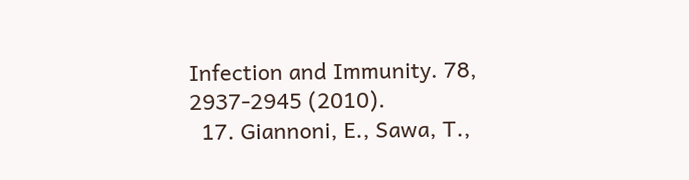Infection and Immunity. 78, 2937-2945 (2010).
  17. Giannoni, E., Sawa, T.,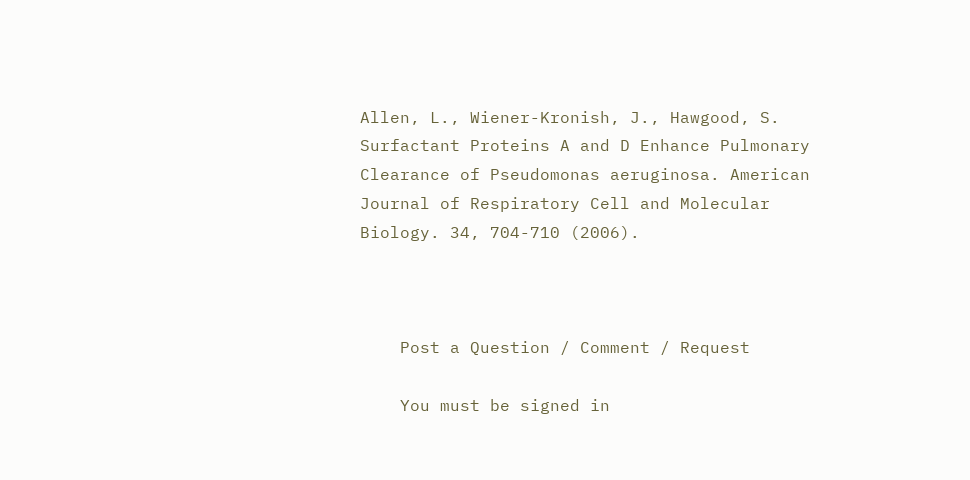Allen, L., Wiener-Kronish, J., Hawgood, S. Surfactant Proteins A and D Enhance Pulmonary Clearance of Pseudomonas aeruginosa. American Journal of Respiratory Cell and Molecular Biology. 34, 704-710 (2006).



    Post a Question / Comment / Request

    You must be signed in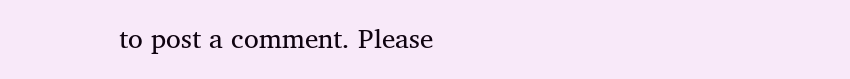to post a comment. Please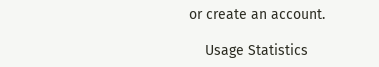or create an account.

    Usage Statistics